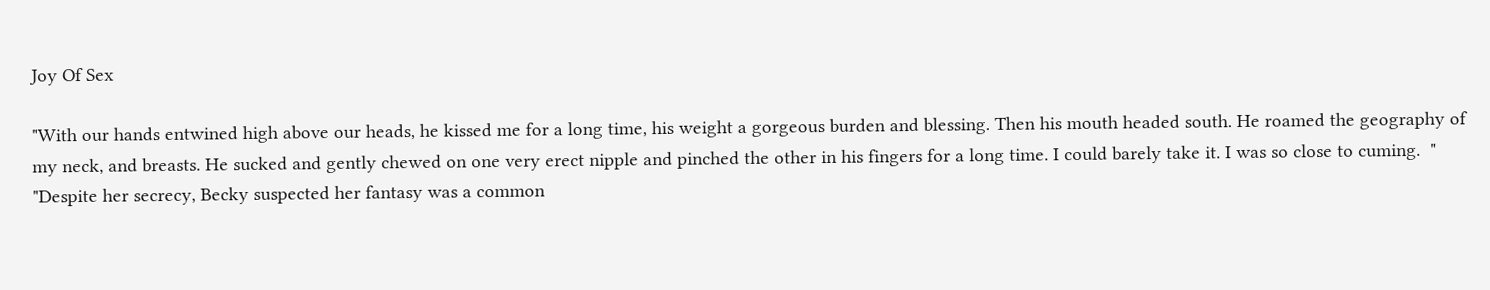Joy Of Sex

"With our hands entwined high above our heads, he kissed me for a long time, his weight a gorgeous burden and blessing. Then his mouth headed south. He roamed the geography of my neck, and breasts. He sucked and gently chewed on one very erect nipple and pinched the other in his fingers for a long time. I could barely take it. I was so close to cuming.  "
"Despite her secrecy, Becky suspected her fantasy was a common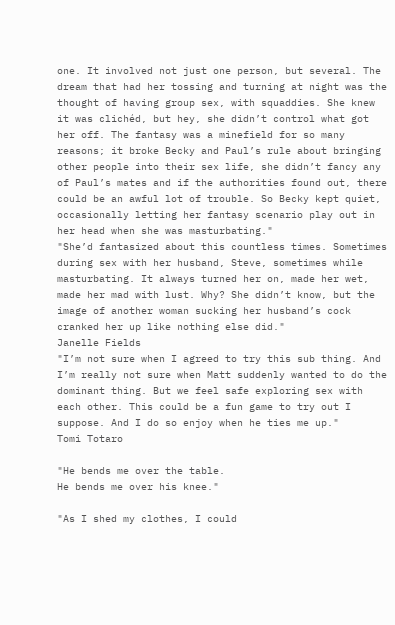one. It involved not just one person, but several. The dream that had her tossing and turning at night was the thought of having group sex, with squaddies. She knew it was clichéd, but hey, she didn’t control what got her off. The fantasy was a minefield for so many reasons; it broke Becky and Paul’s rule about bringing other people into their sex life, she didn’t fancy any of Paul’s mates and if the authorities found out, there could be an awful lot of trouble. So Becky kept quiet, occasionally letting her fantasy scenario play out in her head when she was masturbating."
"She’d fantasized about this countless times. Sometimes during sex with her husband, Steve, sometimes while masturbating. It always turned her on, made her wet, made her mad with lust. Why? She didn’t know, but the image of another woman sucking her husband’s cock cranked her up like nothing else did."
Janelle Fields
"I’m not sure when I agreed to try this sub thing. And I’m really not sure when Matt suddenly wanted to do the dominant thing. But we feel safe exploring sex with each other. This could be a fun game to try out I suppose. And I do so enjoy when he ties me up."
Tomi Totaro

"He bends me over the table.
He bends me over his knee."

"As I shed my clothes, I could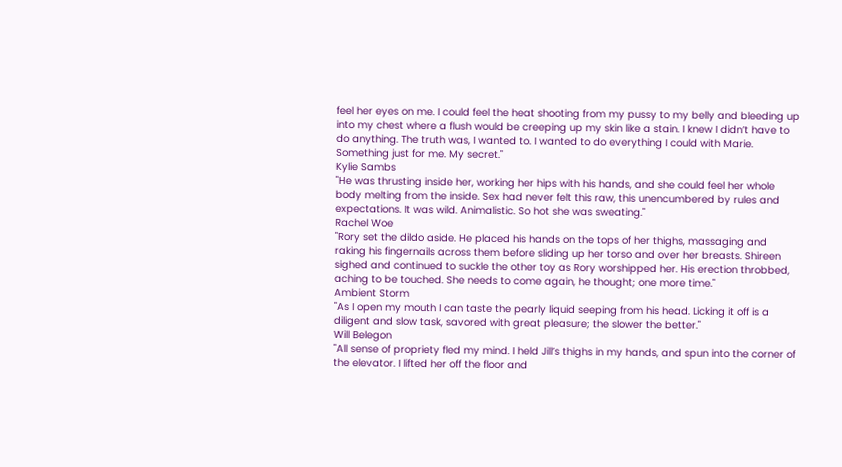feel her eyes on me. I could feel the heat shooting from my pussy to my belly and bleeding up into my chest where a flush would be creeping up my skin like a stain. I knew I didn’t have to do anything. The truth was, I wanted to. I wanted to do everything I could with Marie. Something just for me. My secret."
Kylie Sambs
"He was thrusting inside her, working her hips with his hands, and she could feel her whole body melting from the inside. Sex had never felt this raw, this unencumbered by rules and expectations. It was wild. Animalistic. So hot she was sweating."
Rachel Woe
"Rory set the dildo aside. He placed his hands on the tops of her thighs, massaging and raking his fingernails across them before sliding up her torso and over her breasts. Shireen sighed and continued to suckle the other toy as Rory worshipped her. His erection throbbed, aching to be touched. She needs to come again, he thought; one more time."
Ambient Storm
"As I open my mouth I can taste the pearly liquid seeping from his head. Licking it off is a diligent and slow task, savored with great pleasure; the slower the better."
Will Belegon
"All sense of propriety fled my mind. I held Jill’s thighs in my hands, and spun into the corner of the elevator. I lifted her off the floor and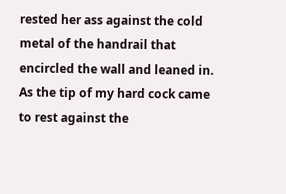rested her ass against the cold metal of the handrail that encircled the wall and leaned in. As the tip of my hard cock came to rest against the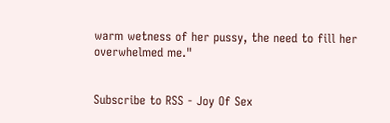warm wetness of her pussy, the need to fill her overwhelmed me."


Subscribe to RSS - Joy Of Sex